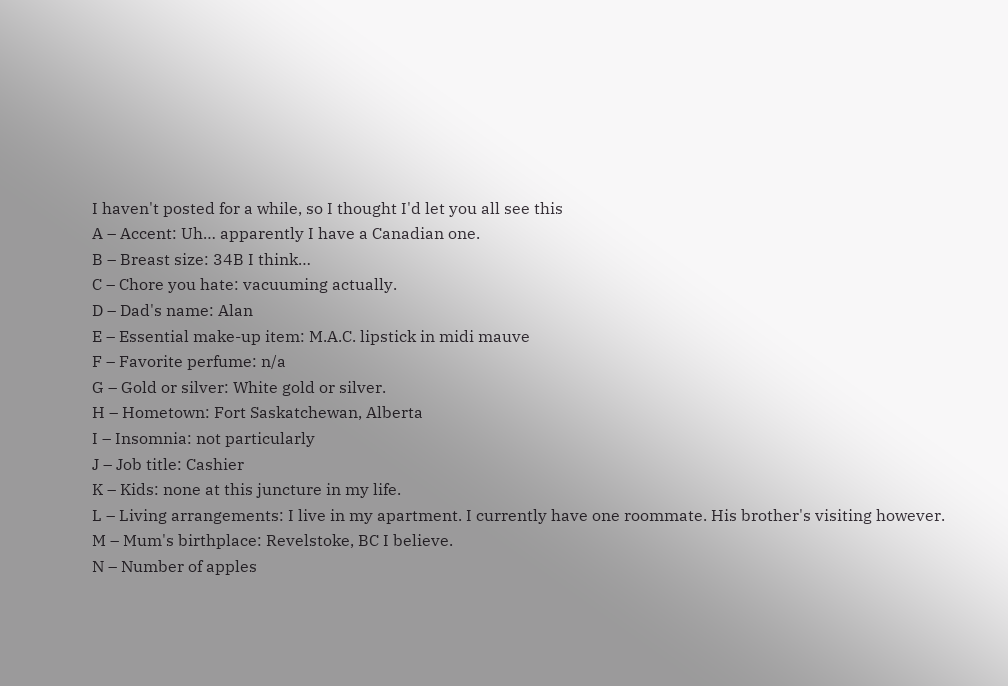I haven't posted for a while, so I thought I'd let you all see this
A – Accent: Uh… apparently I have a Canadian one.
B – Breast size: 34B I think…
C – Chore you hate: vacuuming actually.
D – Dad's name: Alan
E – Essential make-up item: M.A.C. lipstick in midi mauve
F – Favorite perfume: n/a
G – Gold or silver: White gold or silver.
H – Hometown: Fort Saskatchewan, Alberta
I – Insomnia: not particularly
J – Job title: Cashier
K – Kids: none at this juncture in my life.
L – Living arrangements: I live in my apartment. I currently have one roommate. His brother's visiting however.
M – Mum's birthplace: Revelstoke, BC I believe.
N – Number of apples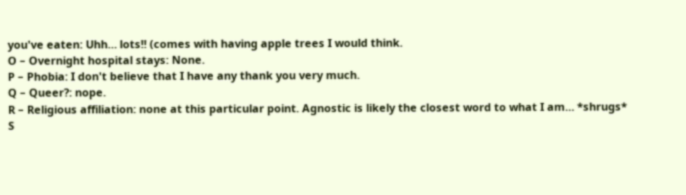you've eaten: Uhh… lots!! (comes with having apple trees I would think.
O – Overnight hospital stays: None.
P – Phobia: I don't believe that I have any thank you very much.
Q – Queer?: nope.
R – Religious affiliation: none at this particular point. Agnostic is likely the closest word to what I am… *shrugs*
S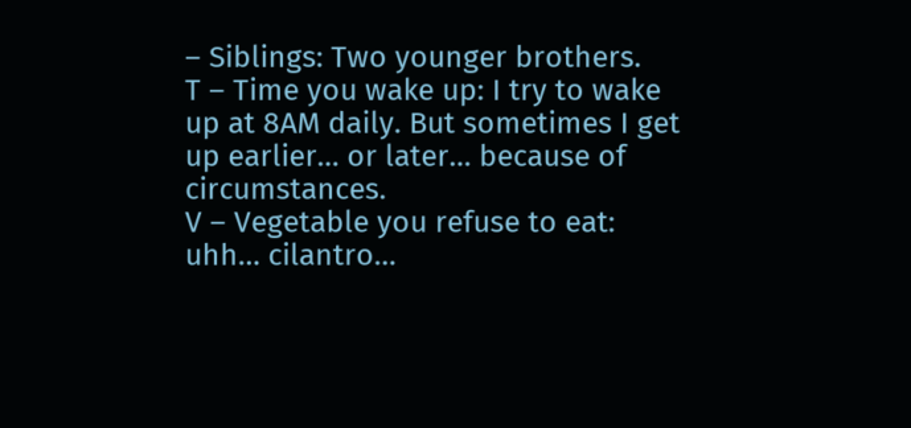– Siblings: Two younger brothers.
T – Time you wake up: I try to wake up at 8AM daily. But sometimes I get up earlier… or later… because of circumstances.
V – Vegetable you refuse to eat: uhh… cilantro…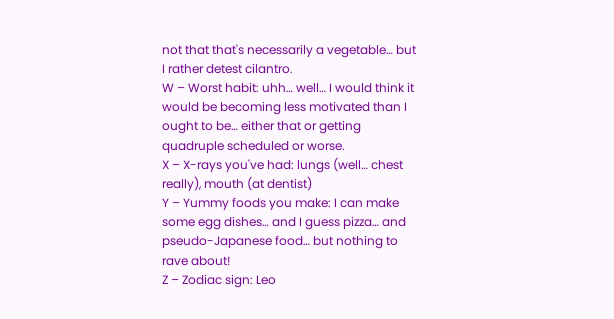not that that's necessarily a vegetable… but I rather detest cilantro.
W – Worst habit: uhh… well… I would think it would be becoming less motivated than I ought to be… either that or getting quadruple scheduled or worse.
X – X-rays you've had: lungs (well… chest really), mouth (at dentist)
Y – Yummy foods you make: I can make some egg dishes… and I guess pizza… and pseudo-Japanese food… but nothing to rave about!
Z – Zodiac sign: Leo